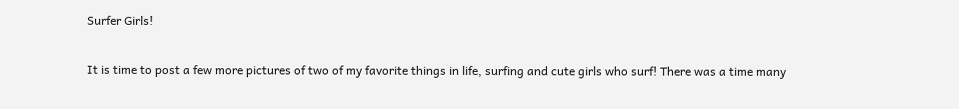Surfer Girls!

It is time to post a few more pictures of two of my favorite things in life, surfing and cute girls who surf! There was a time many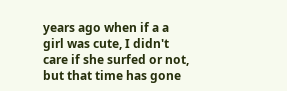years ago when if a a girl was cute, I didn't care if she surfed or not, but that time has gone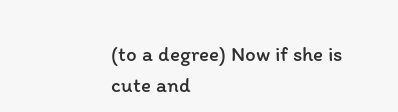(to a degree) Now if she is cute and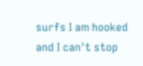surfs I am hooked and I can't stop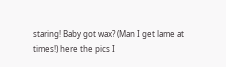staring! Baby got wax? (Man I get lame at times!) here the pics I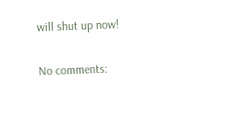will shut up now!

No comments: